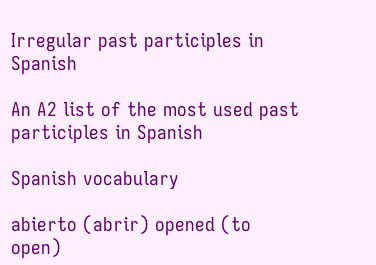Irregular past participles in Spanish

An A2 list of the most used past participles in Spanish

Spanish vocabulary

abierto (abrir) opened (to open)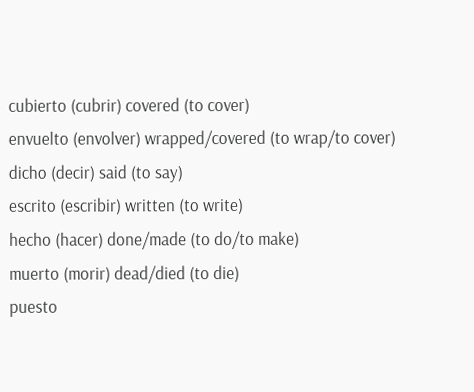cubierto (cubrir) covered (to cover)
envuelto (envolver) wrapped/covered (to wrap/to cover)
dicho (decir) said (to say)
escrito (escribir) written (to write)
hecho (hacer) done/made (to do/to make)
muerto (morir) dead/died (to die)
puesto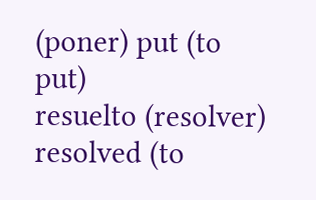(poner) put (to put)
resuelto (resolver) resolved (to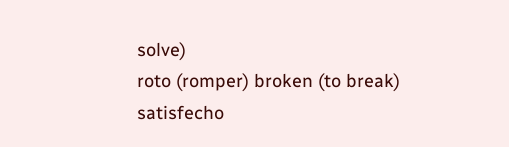solve)
roto (romper) broken (to break)
satisfecho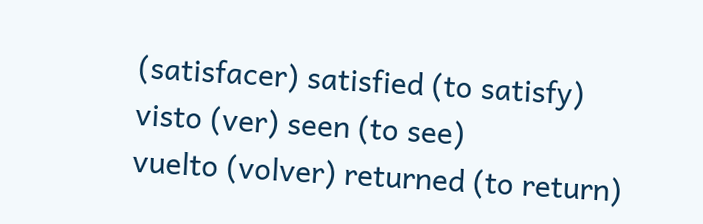(satisfacer) satisfied (to satisfy)
visto (ver) seen (to see)
vuelto (volver) returned (to return)